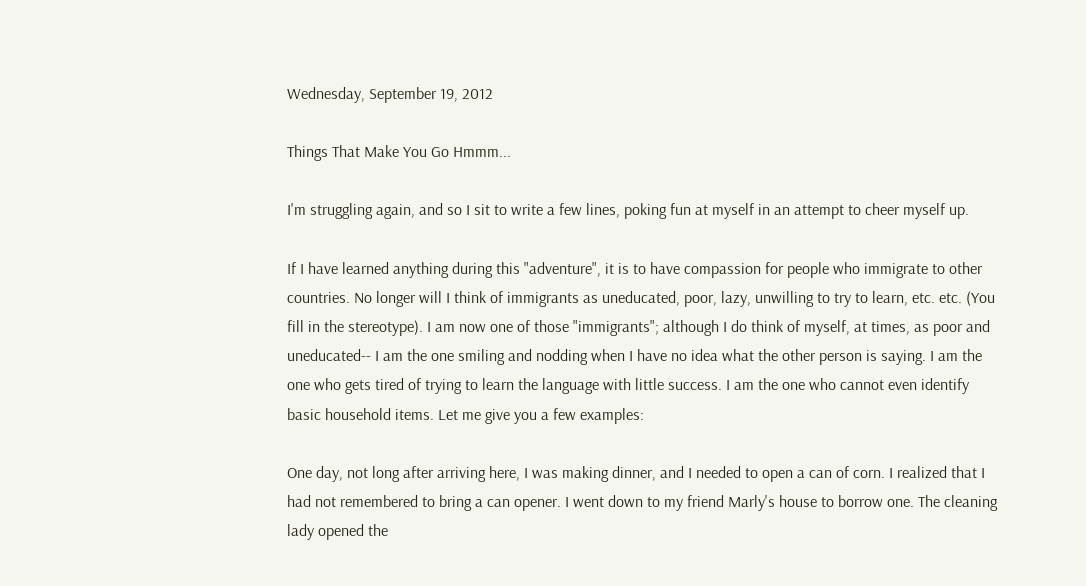Wednesday, September 19, 2012

Things That Make You Go Hmmm...

I'm struggling again, and so I sit to write a few lines, poking fun at myself in an attempt to cheer myself up.

If I have learned anything during this "adventure", it is to have compassion for people who immigrate to other countries. No longer will I think of immigrants as uneducated, poor, lazy, unwilling to try to learn, etc. etc. (You fill in the stereotype). I am now one of those "immigrants"; although I do think of myself, at times, as poor and uneducated-- I am the one smiling and nodding when I have no idea what the other person is saying. I am the one who gets tired of trying to learn the language with little success. I am the one who cannot even identify basic household items. Let me give you a few examples:

One day, not long after arriving here, I was making dinner, and I needed to open a can of corn. I realized that I had not remembered to bring a can opener. I went down to my friend Marly's house to borrow one. The cleaning lady opened the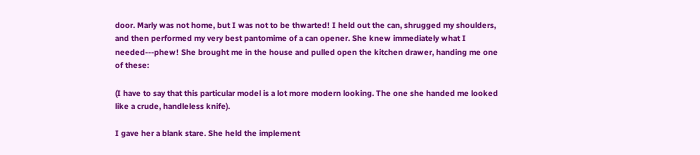door. Marly was not home, but I was not to be thwarted! I held out the can, shrugged my shoulders, and then performed my very best pantomime of a can opener. She knew immediately what I needed---phew! She brought me in the house and pulled open the kitchen drawer, handing me one of these:

(I have to say that this particular model is a lot more modern looking. The one she handed me looked like a crude, handleless knife).

I gave her a blank stare. She held the implement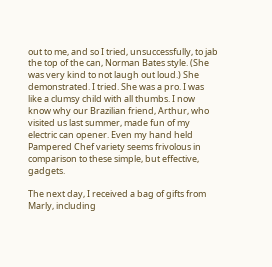out to me, and so I tried, unsuccessfully, to jab the top of the can, Norman Bates style. (She was very kind to not laugh out loud.) She demonstrated. I tried. She was a pro. I was like a clumsy child with all thumbs. I now know why our Brazilian friend, Arthur, who visited us last summer, made fun of my electric can opener. Even my hand held Pampered Chef variety seems frivolous in comparison to these simple, but effective, gadgets.

The next day, I received a bag of gifts from Marly, including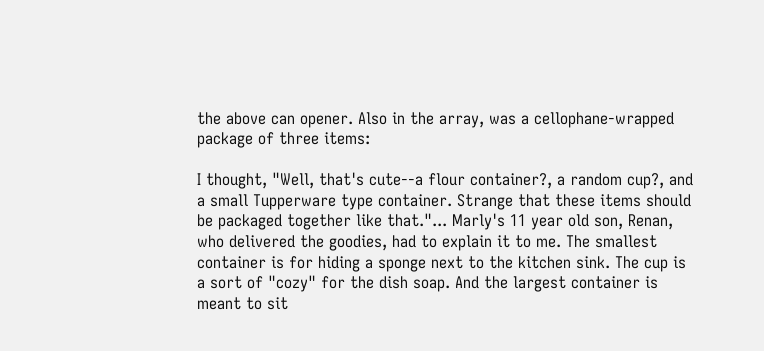the above can opener. Also in the array, was a cellophane-wrapped package of three items:

I thought, "Well, that's cute--a flour container?, a random cup?, and a small Tupperware type container. Strange that these items should be packaged together like that."... Marly's 11 year old son, Renan, who delivered the goodies, had to explain it to me. The smallest container is for hiding a sponge next to the kitchen sink. The cup is a sort of "cozy" for the dish soap. And the largest container is meant to sit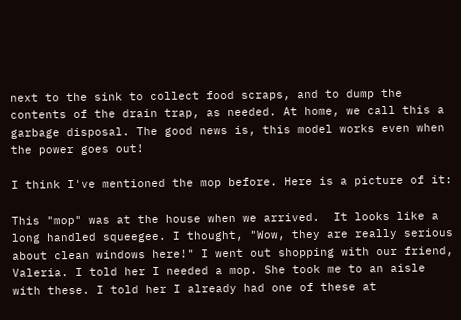next to the sink to collect food scraps, and to dump the contents of the drain trap, as needed. At home, we call this a garbage disposal. The good news is, this model works even when the power goes out!

I think I've mentioned the mop before. Here is a picture of it:

This "mop" was at the house when we arrived.  It looks like a long handled squeegee. I thought, "Wow, they are really serious about clean windows here!" I went out shopping with our friend, Valeria. I told her I needed a mop. She took me to an aisle with these. I told her I already had one of these at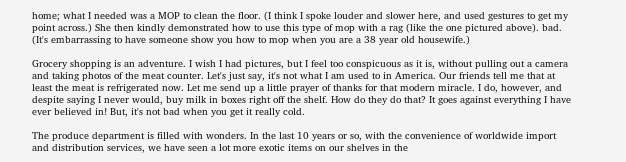home; what I needed was a MOP to clean the floor. (I think I spoke louder and slower here, and used gestures to get my point across.) She then kindly demonstrated how to use this type of mop with a rag (like the one pictured above). bad. (It's embarrassing to have someone show you how to mop when you are a 38 year old housewife.)

Grocery shopping is an adventure. I wish I had pictures, but I feel too conspicuous as it is, without pulling out a camera and taking photos of the meat counter. Let's just say, it's not what I am used to in America. Our friends tell me that at least the meat is refrigerated now. Let me send up a little prayer of thanks for that modern miracle. I do, however, and despite saying I never would, buy milk in boxes right off the shelf. How do they do that? It goes against everything I have ever believed in! But, it's not bad when you get it really cold.

The produce department is filled with wonders. In the last 10 years or so, with the convenience of worldwide import and distribution services, we have seen a lot more exotic items on our shelves in the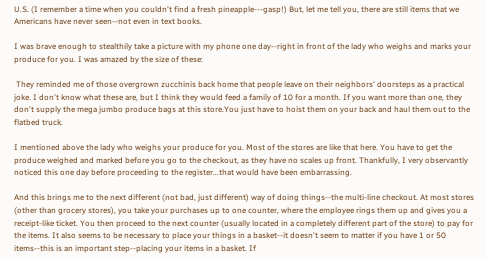U.S. (I remember a time when you couldn't find a fresh pineapple---gasp!) But, let me tell you, there are still items that we Americans have never seen--not even in text books.

I was brave enough to stealthily take a picture with my phone one day--right in front of the lady who weighs and marks your produce for you. I was amazed by the size of these:

 They reminded me of those overgrown zucchinis back home that people leave on their neighbors' doorsteps as a practical joke. I don't know what these are, but I think they would feed a family of 10 for a month. If you want more than one, they don't supply the mega jumbo produce bags at this store.You just have to hoist them on your back and haul them out to the flatbed truck.

I mentioned above the lady who weighs your produce for you. Most of the stores are like that here. You have to get the produce weighed and marked before you go to the checkout, as they have no scales up front. Thankfully, I very observantly noticed this one day before proceeding to the register...that would have been embarrassing.

And this brings me to the next different (not bad, just different) way of doing things--the multi-line checkout. At most stores (other than grocery stores), you take your purchases up to one counter, where the employee rings them up and gives you a receipt-like ticket. You then proceed to the next counter (usually located in a completely different part of the store) to pay for the items. It also seems to be necessary to place your things in a basket--it doesn't seem to matter if you have 1 or 50 items--this is an important step--placing your items in a basket. If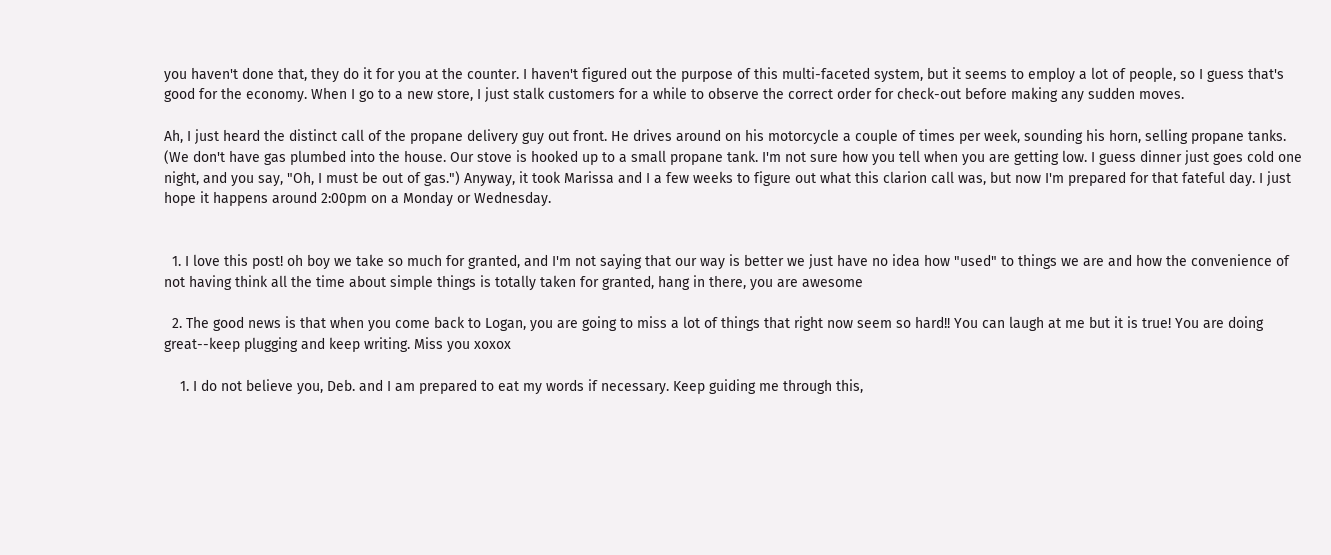you haven't done that, they do it for you at the counter. I haven't figured out the purpose of this multi-faceted system, but it seems to employ a lot of people, so I guess that's good for the economy. When I go to a new store, I just stalk customers for a while to observe the correct order for check-out before making any sudden moves.

Ah, I just heard the distinct call of the propane delivery guy out front. He drives around on his motorcycle a couple of times per week, sounding his horn, selling propane tanks. (We don't have gas plumbed into the house. Our stove is hooked up to a small propane tank. I'm not sure how you tell when you are getting low. I guess dinner just goes cold one night, and you say, "Oh, I must be out of gas.") Anyway, it took Marissa and I a few weeks to figure out what this clarion call was, but now I'm prepared for that fateful day. I just hope it happens around 2:00pm on a Monday or Wednesday.


  1. I love this post! oh boy we take so much for granted, and I'm not saying that our way is better we just have no idea how "used" to things we are and how the convenience of not having think all the time about simple things is totally taken for granted, hang in there, you are awesome

  2. The good news is that when you come back to Logan, you are going to miss a lot of things that right now seem so hard!! You can laugh at me but it is true! You are doing great--keep plugging and keep writing. Miss you xoxox

    1. I do not believe you, Deb. and I am prepared to eat my words if necessary. Keep guiding me through this,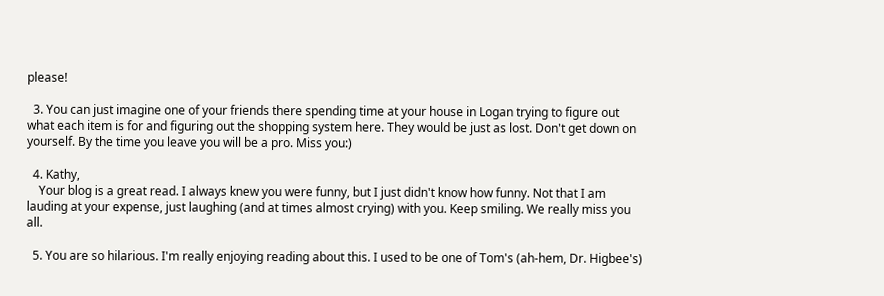please!

  3. You can just imagine one of your friends there spending time at your house in Logan trying to figure out what each item is for and figuring out the shopping system here. They would be just as lost. Don't get down on yourself. By the time you leave you will be a pro. Miss you:)

  4. Kathy,
    Your blog is a great read. I always knew you were funny, but I just didn't know how funny. Not that I am lauding at your expense, just laughing (and at times almost crying) with you. Keep smiling. We really miss you all.

  5. You are so hilarious. I'm really enjoying reading about this. I used to be one of Tom's (ah-hem, Dr. Higbee's)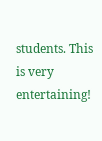students. This is very entertaining!